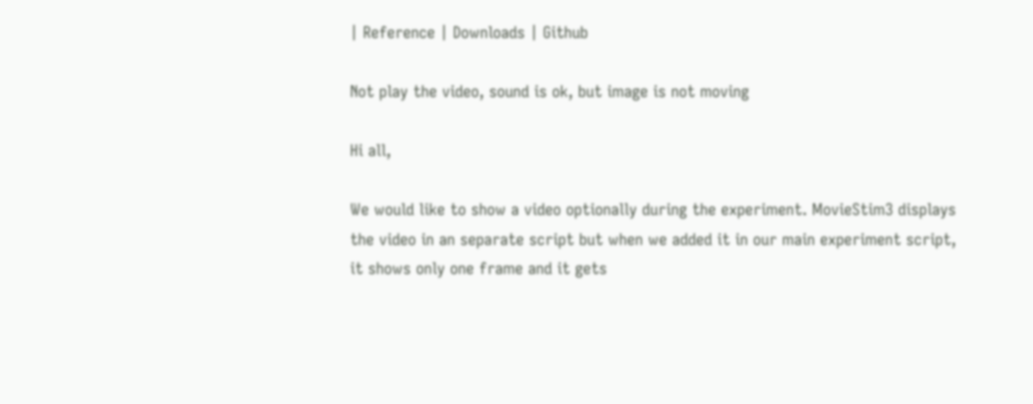| Reference | Downloads | Github

Not play the video, sound is ok, but image is not moving

Hi all,

We would like to show a video optionally during the experiment. MovieStim3 displays the video in an separate script but when we added it in our main experiment script, it shows only one frame and it gets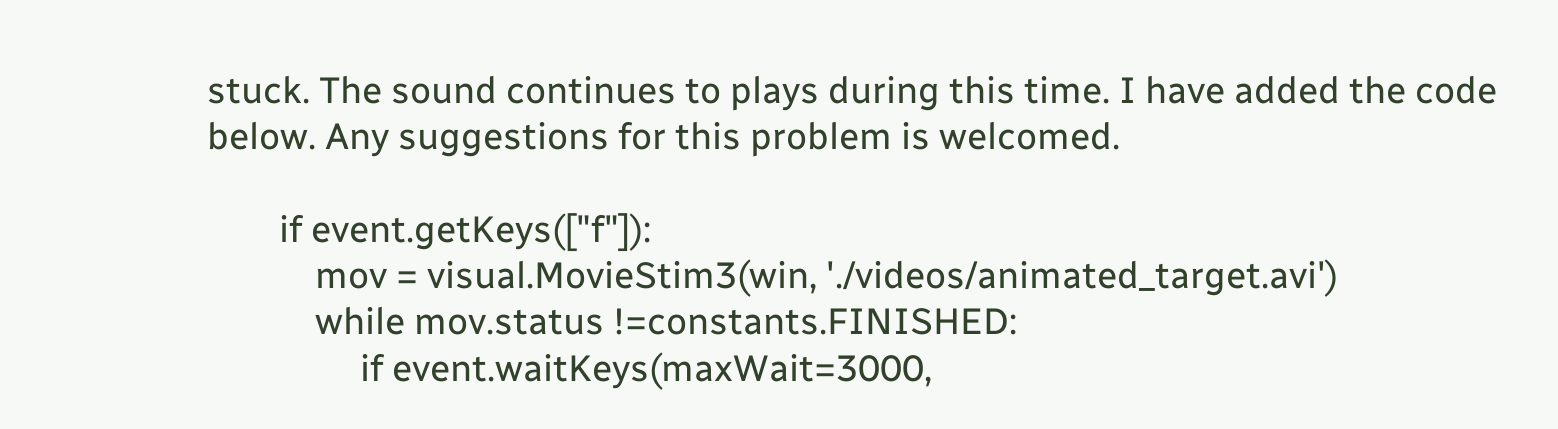stuck. The sound continues to plays during this time. I have added the code below. Any suggestions for this problem is welcomed.

        if event.getKeys(["f"]):
            mov = visual.MovieStim3(win, './videos/animated_target.avi')
            while mov.status !=constants.FINISHED:
                 if event.waitKeys(maxWait=3000,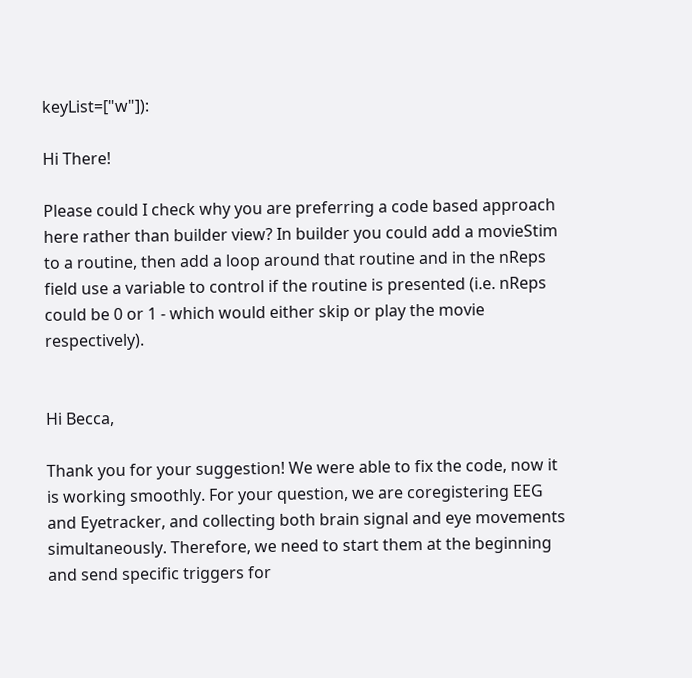keyList=["w"]):

Hi There!

Please could I check why you are preferring a code based approach here rather than builder view? In builder you could add a movieStim to a routine, then add a loop around that routine and in the nReps field use a variable to control if the routine is presented (i.e. nReps could be 0 or 1 - which would either skip or play the movie respectively).


Hi Becca,

Thank you for your suggestion! We were able to fix the code, now it is working smoothly. For your question, we are coregistering EEG and Eyetracker, and collecting both brain signal and eye movements simultaneously. Therefore, we need to start them at the beginning and send specific triggers for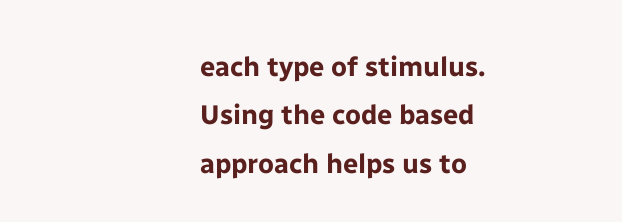each type of stimulus. Using the code based approach helps us to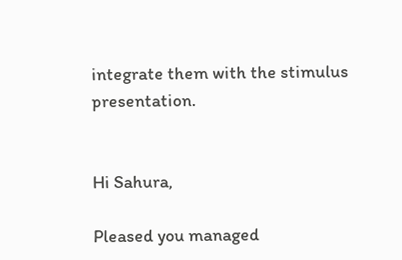integrate them with the stimulus presentation.


Hi Sahura,

Pleased you managed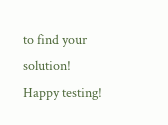to find your solution!
Happy testing!